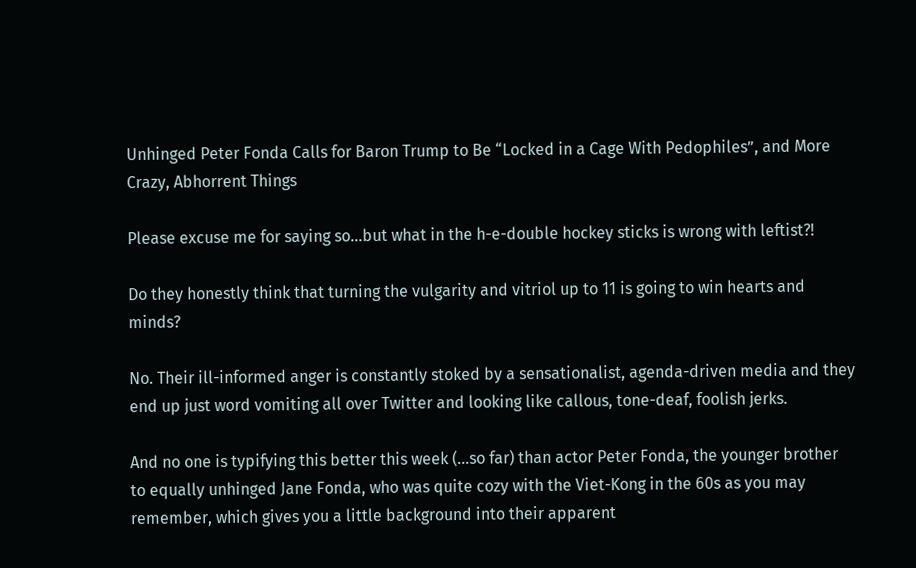Unhinged Peter Fonda Calls for Baron Trump to Be “Locked in a Cage With Pedophiles”, and More Crazy, Abhorrent Things

Please excuse me for saying so…but what in the h-e-double hockey sticks is wrong with leftist?!

Do they honestly think that turning the vulgarity and vitriol up to 11 is going to win hearts and minds?

No. Their ill-informed anger is constantly stoked by a sensationalist, agenda-driven media and they end up just word vomiting all over Twitter and looking like callous, tone-deaf, foolish jerks.

And no one is typifying this better this week (…so far) than actor Peter Fonda, the younger brother to equally unhinged Jane Fonda, who was quite cozy with the Viet-Kong in the 60s as you may remember, which gives you a little background into their apparent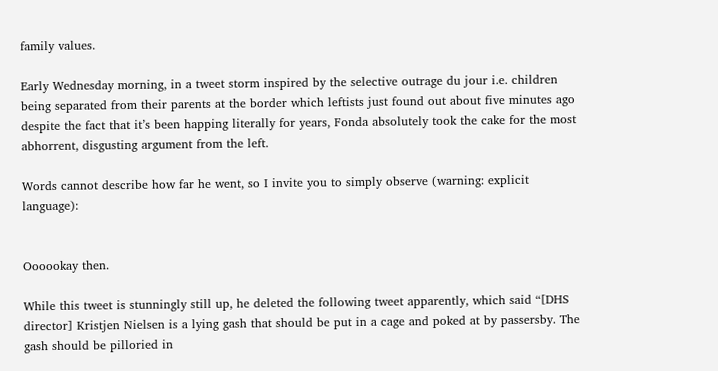family values.

Early Wednesday morning, in a tweet storm inspired by the selective outrage du jour i.e. children being separated from their parents at the border which leftists just found out about five minutes ago despite the fact that it’s been happing literally for years, Fonda absolutely took the cake for the most abhorrent, disgusting argument from the left.

Words cannot describe how far he went, so I invite you to simply observe (warning: explicit language):


Oooookay then.

While this tweet is stunningly still up, he deleted the following tweet apparently, which said “[DHS director] Kristjen Nielsen is a lying gash that should be put in a cage and poked at by passersby. The gash should be pilloried in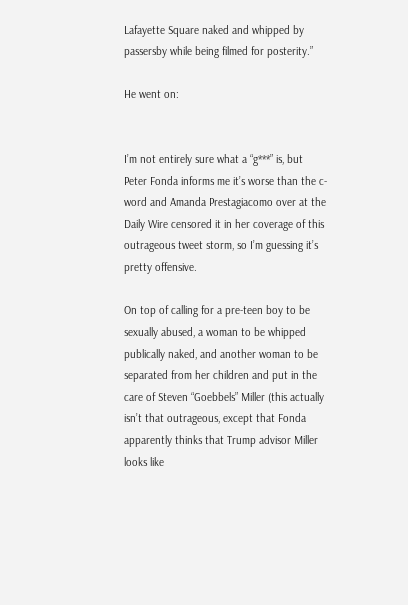Lafayette Square naked and whipped by passersby while being filmed for posterity.”

He went on:


I’m not entirely sure what a “g***” is, but Peter Fonda informs me it’s worse than the c-word and Amanda Prestagiacomo over at the Daily Wire censored it in her coverage of this outrageous tweet storm, so I’m guessing it’s pretty offensive.

On top of calling for a pre-teen boy to be sexually abused, a woman to be whipped publically naked, and another woman to be separated from her children and put in the care of Steven “Goebbels” Miller (this actually isn’t that outrageous, except that Fonda apparently thinks that Trump advisor Miller looks like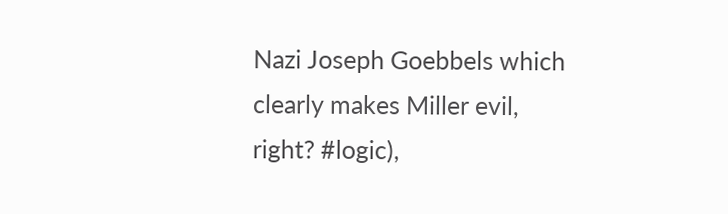Nazi Joseph Goebbels which clearly makes Miller evil, right? #logic),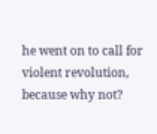he went on to call for violent revolution, because why not?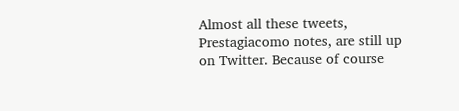Almost all these tweets, Prestagiacomo notes, are still up on Twitter. Because of course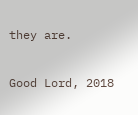they are.

Good Lord, 2018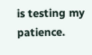is testing my patience.